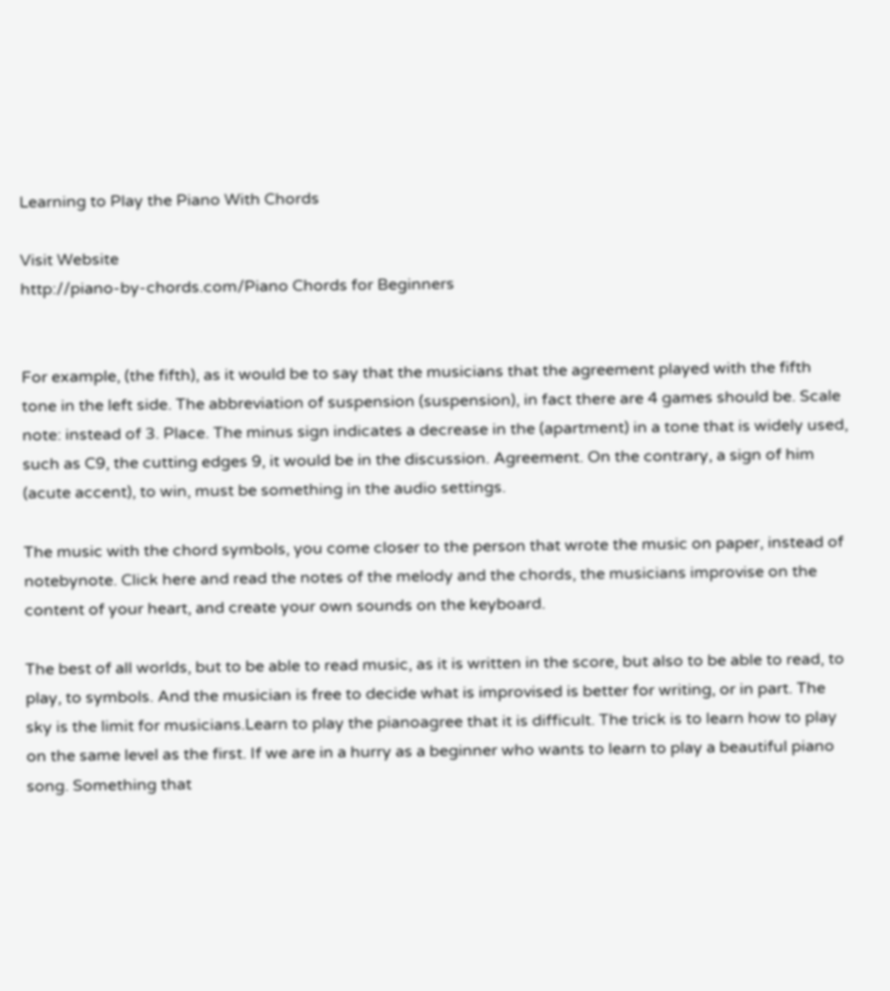Learning to Play the Piano With Chords

Visit Website
http://piano-by-chords.com/Piano Chords for Beginners


For example, (the fifth), as it would be to say that the musicians that the agreement played with the fifth tone in the left side. The abbreviation of suspension (suspension), in fact there are 4 games should be. Scale note: instead of 3. Place. The minus sign indicates a decrease in the (apartment) in a tone that is widely used, such as C9, the cutting edges 9, it would be in the discussion. Agreement. On the contrary, a sign of him (acute accent), to win, must be something in the audio settings.

The music with the chord symbols, you come closer to the person that wrote the music on paper, instead of notebynote. Click here and read the notes of the melody and the chords, the musicians improvise on the content of your heart, and create your own sounds on the keyboard.

The best of all worlds, but to be able to read music, as it is written in the score, but also to be able to read, to play, to symbols. And the musician is free to decide what is improvised is better for writing, or in part. The sky is the limit for musicians.Learn to play the pianoagree that it is difficult. The trick is to learn how to play on the same level as the first. If we are in a hurry as a beginner who wants to learn to play a beautiful piano song. Something that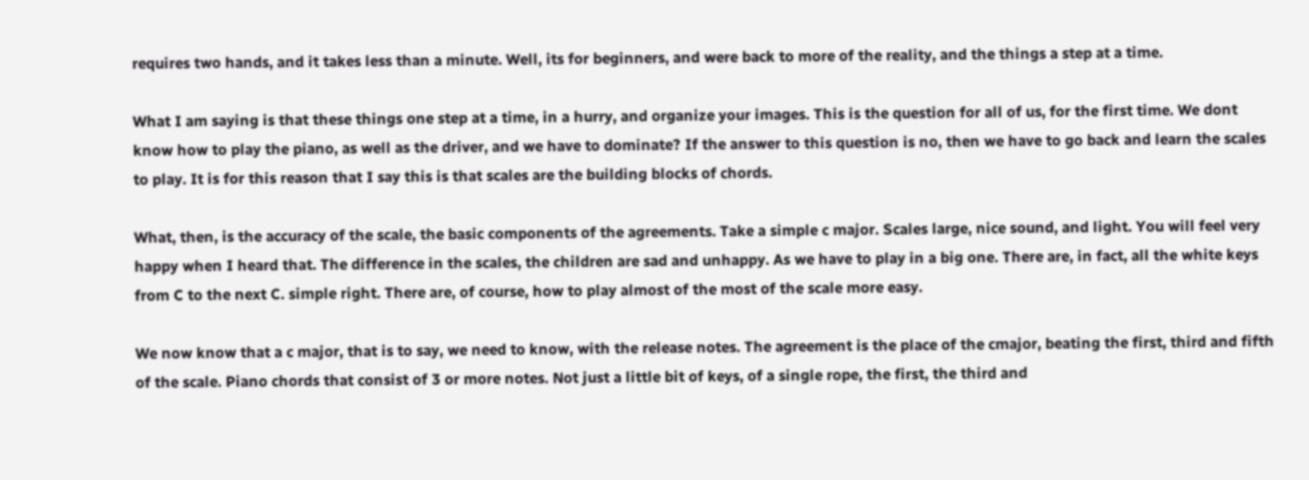requires two hands, and it takes less than a minute. Well, its for beginners, and were back to more of the reality, and the things a step at a time.

What I am saying is that these things one step at a time, in a hurry, and organize your images. This is the question for all of us, for the first time. We dont know how to play the piano, as well as the driver, and we have to dominate? If the answer to this question is no, then we have to go back and learn the scales to play. It is for this reason that I say this is that scales are the building blocks of chords.

What, then, is the accuracy of the scale, the basic components of the agreements. Take a simple c major. Scales large, nice sound, and light. You will feel very happy when I heard that. The difference in the scales, the children are sad and unhappy. As we have to play in a big one. There are, in fact, all the white keys from C to the next C. simple right. There are, of course, how to play almost of the most of the scale more easy.

We now know that a c major, that is to say, we need to know, with the release notes. The agreement is the place of the cmajor, beating the first, third and fifth of the scale. Piano chords that consist of 3 or more notes. Not just a little bit of keys, of a single rope, the first, the third and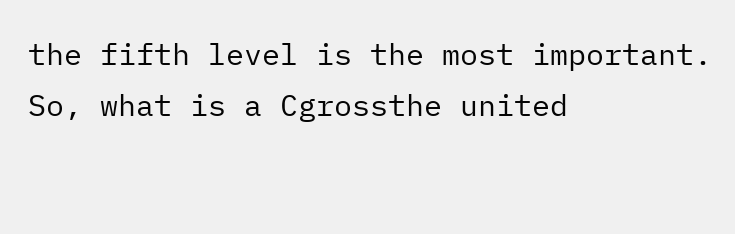the fifth level is the most important. So, what is a Cgrossthe united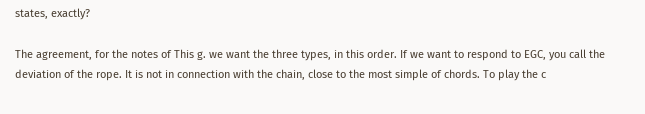states, exactly?

The agreement, for the notes of This g. we want the three types, in this order. If we want to respond to EGC, you call the deviation of the rope. It is not in connection with the chain, close to the most simple of chords. To play the c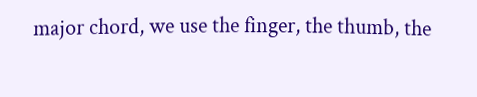major chord, we use the finger, the thumb, the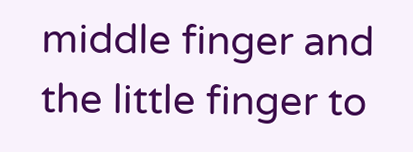middle finger and the little finger to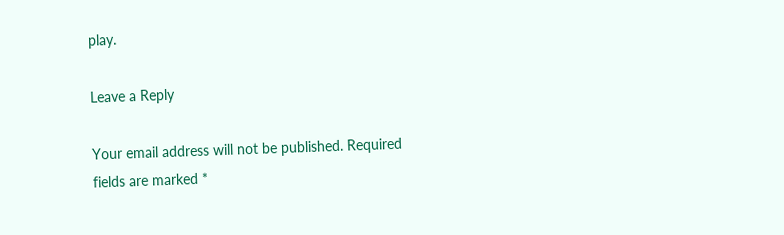play.

Leave a Reply

Your email address will not be published. Required fields are marked *